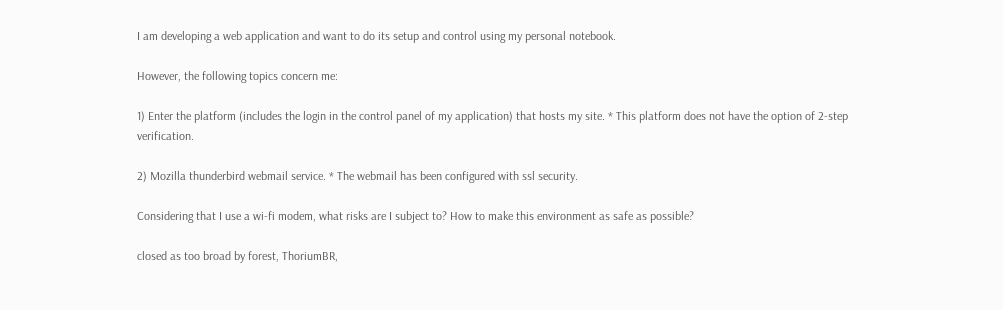I am developing a web application and want to do its setup and control using my personal notebook.

However, the following topics concern me:

1) Enter the platform (includes the login in the control panel of my application) that hosts my site. * This platform does not have the option of 2-step verification.

2) Mozilla thunderbird webmail service. * The webmail has been configured with ssl security.

Considering that I use a wi-fi modem, what risks are I subject to? How to make this environment as safe as possible?

closed as too broad by forest, ThoriumBR,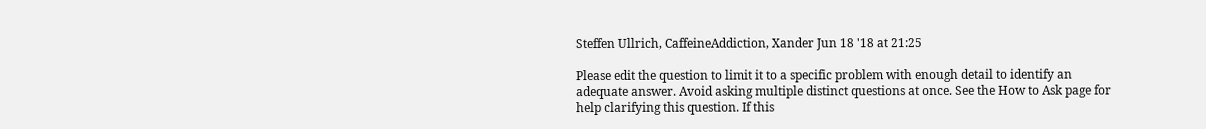Steffen Ullrich, CaffeineAddiction, Xander Jun 18 '18 at 21:25

Please edit the question to limit it to a specific problem with enough detail to identify an adequate answer. Avoid asking multiple distinct questions at once. See the How to Ask page for help clarifying this question. If this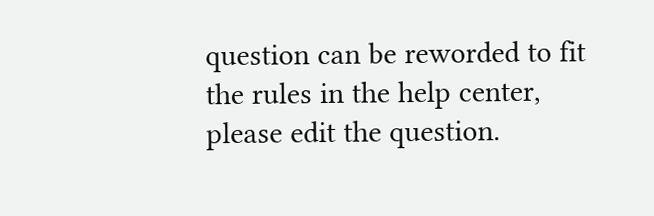question can be reworded to fit the rules in the help center, please edit the question.